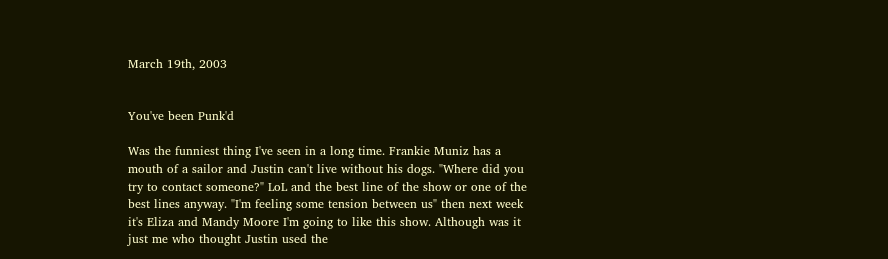March 19th, 2003


You've been Punk'd

Was the funniest thing I've seen in a long time. Frankie Muniz has a mouth of a sailor and Justin can't live without his dogs. "Where did you try to contact someone?" LoL and the best line of the show or one of the best lines anyway. "I'm feeling some tension between us" then next week it's Eliza and Mandy Moore I'm going to like this show. Although was it just me who thought Justin used the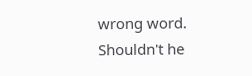wrong word. Shouldn't he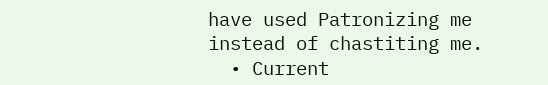have used Patronizing me instead of chastiting me.
  • Current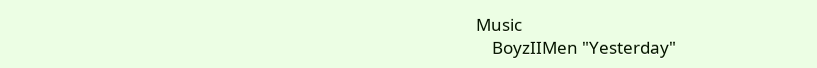Music
    BoyzIIMen "Yesterday"